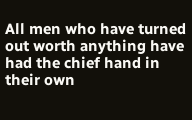All men who have turned out worth anything have had the chief hand in their own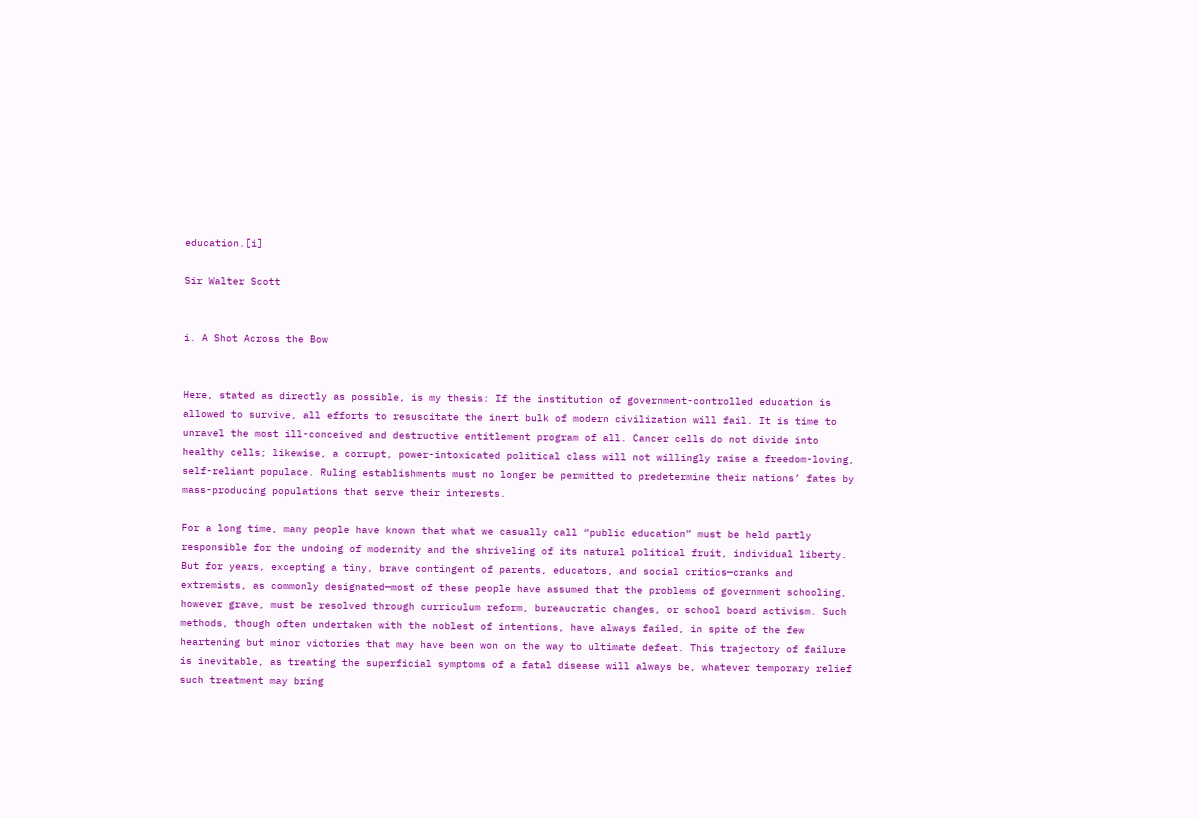education.[i]

Sir Walter Scott


i. A Shot Across the Bow


Here, stated as directly as possible, is my thesis: If the institution of government-controlled education is allowed to survive, all efforts to resuscitate the inert bulk of modern civilization will fail. It is time to unravel the most ill-conceived and destructive entitlement program of all. Cancer cells do not divide into healthy cells; likewise, a corrupt, power-intoxicated political class will not willingly raise a freedom-loving, self-reliant populace. Ruling establishments must no longer be permitted to predetermine their nations’ fates by mass-producing populations that serve their interests.

For a long time, many people have known that what we casually call “public education” must be held partly responsible for the undoing of modernity and the shriveling of its natural political fruit, individual liberty. But for years, excepting a tiny, brave contingent of parents, educators, and social critics—cranks and extremists, as commonly designated—most of these people have assumed that the problems of government schooling, however grave, must be resolved through curriculum reform, bureaucratic changes, or school board activism. Such methods, though often undertaken with the noblest of intentions, have always failed, in spite of the few heartening but minor victories that may have been won on the way to ultimate defeat. This trajectory of failure is inevitable, as treating the superficial symptoms of a fatal disease will always be, whatever temporary relief such treatment may bring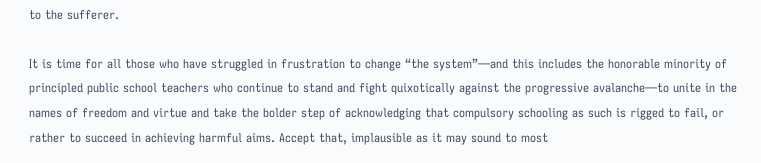to the sufferer.

It is time for all those who have struggled in frustration to change “the system”—and this includes the honorable minority of principled public school teachers who continue to stand and fight quixotically against the progressive avalanche—to unite in the names of freedom and virtue and take the bolder step of acknowledging that compulsory schooling as such is rigged to fail, or rather to succeed in achieving harmful aims. Accept that, implausible as it may sound to most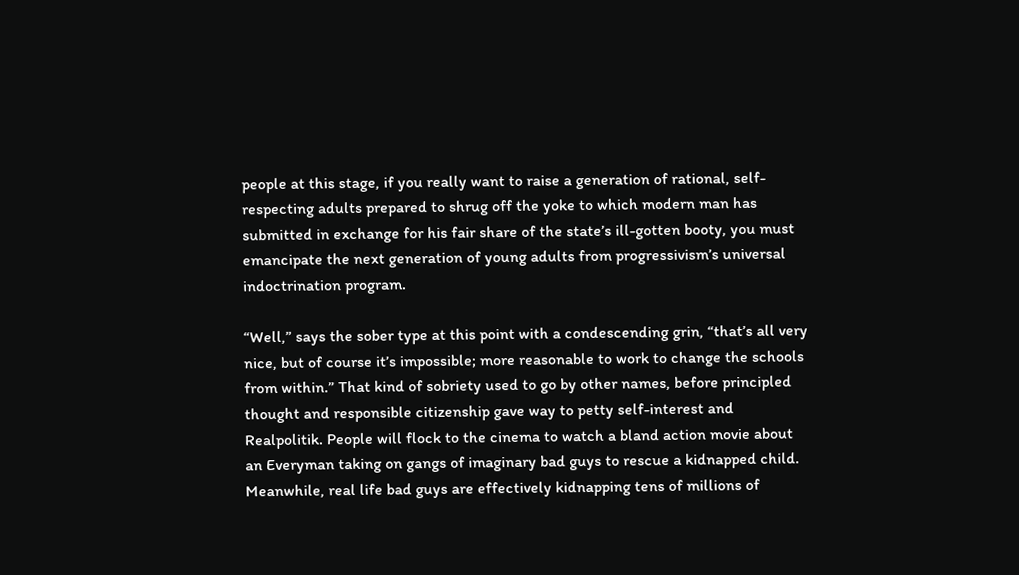people at this stage, if you really want to raise a generation of rational, self-respecting adults prepared to shrug off the yoke to which modern man has submitted in exchange for his fair share of the state’s ill-gotten booty, you must emancipate the next generation of young adults from progressivism’s universal indoctrination program.

“Well,” says the sober type at this point with a condescending grin, “that’s all very nice, but of course it’s impossible; more reasonable to work to change the schools from within.” That kind of sobriety used to go by other names, before principled thought and responsible citizenship gave way to petty self-interest and Realpolitik. People will flock to the cinema to watch a bland action movie about an Everyman taking on gangs of imaginary bad guys to rescue a kidnapped child. Meanwhile, real life bad guys are effectively kidnapping tens of millions of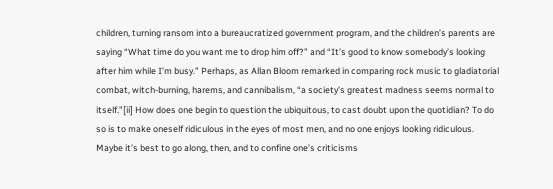children, turning ransom into a bureaucratized government program, and the children’s parents are saying “What time do you want me to drop him off?” and “It’s good to know somebody’s looking after him while I’m busy.” Perhaps, as Allan Bloom remarked in comparing rock music to gladiatorial combat, witch-burning, harems, and cannibalism, “a society’s greatest madness seems normal to itself.”[ii] How does one begin to question the ubiquitous, to cast doubt upon the quotidian? To do so is to make oneself ridiculous in the eyes of most men, and no one enjoys looking ridiculous. Maybe it’s best to go along, then, and to confine one’s criticisms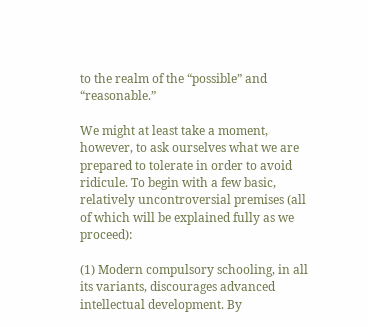to the realm of the “possible” and “reasonable.”

We might at least take a moment, however, to ask ourselves what we are prepared to tolerate in order to avoid ridicule. To begin with a few basic, relatively uncontroversial premises (all of which will be explained fully as we proceed):

(1) Modern compulsory schooling, in all its variants, discourages advanced intellectual development. By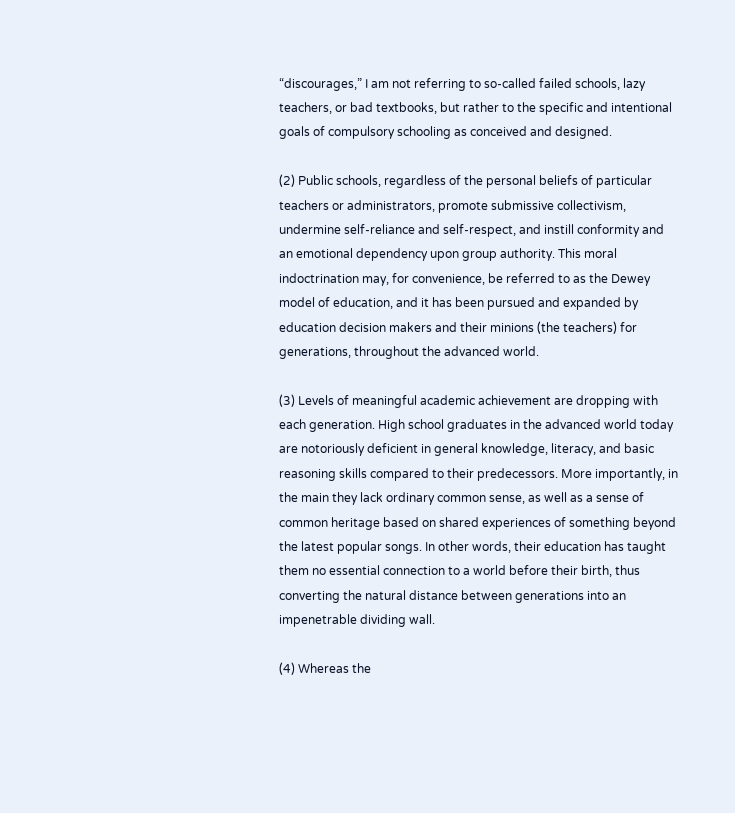“discourages,” I am not referring to so-called failed schools, lazy teachers, or bad textbooks, but rather to the specific and intentional goals of compulsory schooling as conceived and designed.

(2) Public schools, regardless of the personal beliefs of particular teachers or administrators, promote submissive collectivism, undermine self-reliance and self-respect, and instill conformity and an emotional dependency upon group authority. This moral indoctrination may, for convenience, be referred to as the Dewey model of education, and it has been pursued and expanded by education decision makers and their minions (the teachers) for generations, throughout the advanced world.

(3) Levels of meaningful academic achievement are dropping with each generation. High school graduates in the advanced world today are notoriously deficient in general knowledge, literacy, and basic reasoning skills compared to their predecessors. More importantly, in the main they lack ordinary common sense, as well as a sense of common heritage based on shared experiences of something beyond the latest popular songs. In other words, their education has taught them no essential connection to a world before their birth, thus converting the natural distance between generations into an impenetrable dividing wall.

(4) Whereas the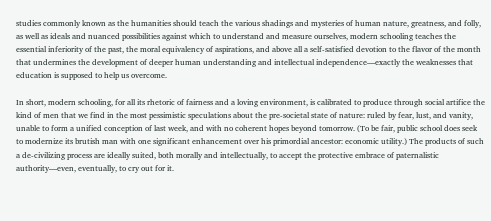studies commonly known as the humanities should teach the various shadings and mysteries of human nature, greatness, and folly, as well as ideals and nuanced possibilities against which to understand and measure ourselves, modern schooling teaches the essential inferiority of the past, the moral equivalency of aspirations, and above all a self-satisfied devotion to the flavor of the month that undermines the development of deeper human understanding and intellectual independence—exactly the weaknesses that education is supposed to help us overcome.

In short, modern schooling, for all its rhetoric of fairness and a loving environment, is calibrated to produce through social artifice the kind of men that we find in the most pessimistic speculations about the pre-societal state of nature: ruled by fear, lust, and vanity, unable to form a unified conception of last week, and with no coherent hopes beyond tomorrow. (To be fair, public school does seek to modernize its brutish man with one significant enhancement over his primordial ancestor: economic utility.) The products of such a de-civilizing process are ideally suited, both morally and intellectually, to accept the protective embrace of paternalistic authority—even, eventually, to cry out for it.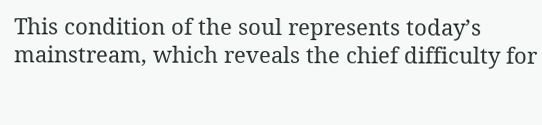This condition of the soul represents today’s mainstream, which reveals the chief difficulty for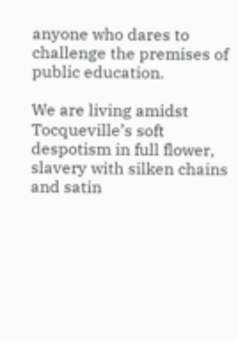anyone who dares to challenge the premises of public education.

We are living amidst Tocqueville’s soft despotism in full flower, slavery with silken chains and satin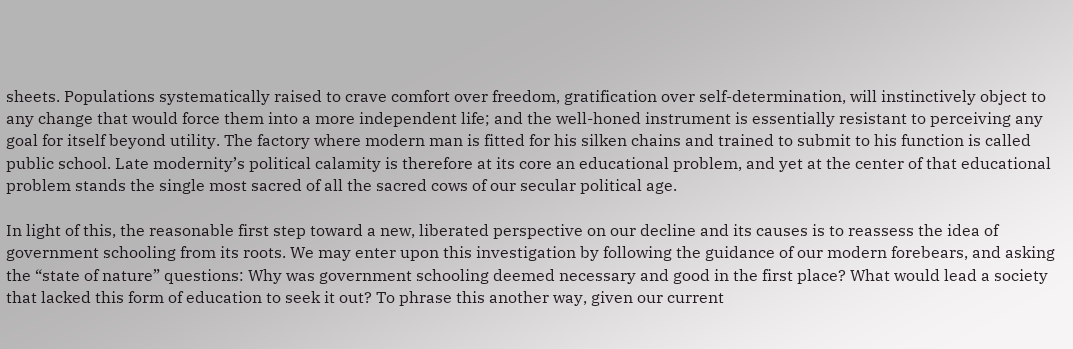sheets. Populations systematically raised to crave comfort over freedom, gratification over self-determination, will instinctively object to any change that would force them into a more independent life; and the well-honed instrument is essentially resistant to perceiving any goal for itself beyond utility. The factory where modern man is fitted for his silken chains and trained to submit to his function is called public school. Late modernity’s political calamity is therefore at its core an educational problem, and yet at the center of that educational problem stands the single most sacred of all the sacred cows of our secular political age.

In light of this, the reasonable first step toward a new, liberated perspective on our decline and its causes is to reassess the idea of government schooling from its roots. We may enter upon this investigation by following the guidance of our modern forebears, and asking the “state of nature” questions: Why was government schooling deemed necessary and good in the first place? What would lead a society that lacked this form of education to seek it out? To phrase this another way, given our current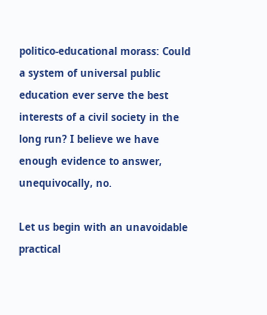politico-educational morass: Could a system of universal public education ever serve the best interests of a civil society in the long run? I believe we have enough evidence to answer, unequivocally, no.

Let us begin with an unavoidable practical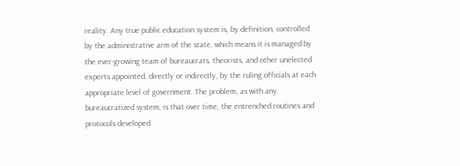reality. Any true public education system is, by definition, controlled by the administrative arm of the state, which means it is managed by the ever-growing team of bureaucrats, theorists, and other unelected experts appointed, directly or indirectly, by the ruling officials at each appropriate level of government. The problem, as with any bureaucratized system, is that over time, the entrenched routines and protocols developed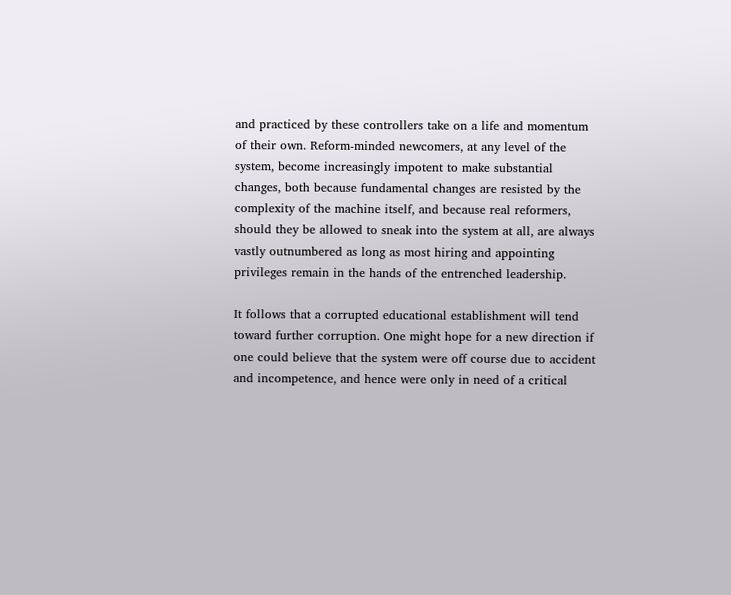and practiced by these controllers take on a life and momentum of their own. Reform-minded newcomers, at any level of the system, become increasingly impotent to make substantial changes, both because fundamental changes are resisted by the complexity of the machine itself, and because real reformers, should they be allowed to sneak into the system at all, are always vastly outnumbered as long as most hiring and appointing privileges remain in the hands of the entrenched leadership.

It follows that a corrupted educational establishment will tend toward further corruption. One might hope for a new direction if one could believe that the system were off course due to accident and incompetence, and hence were only in need of a critical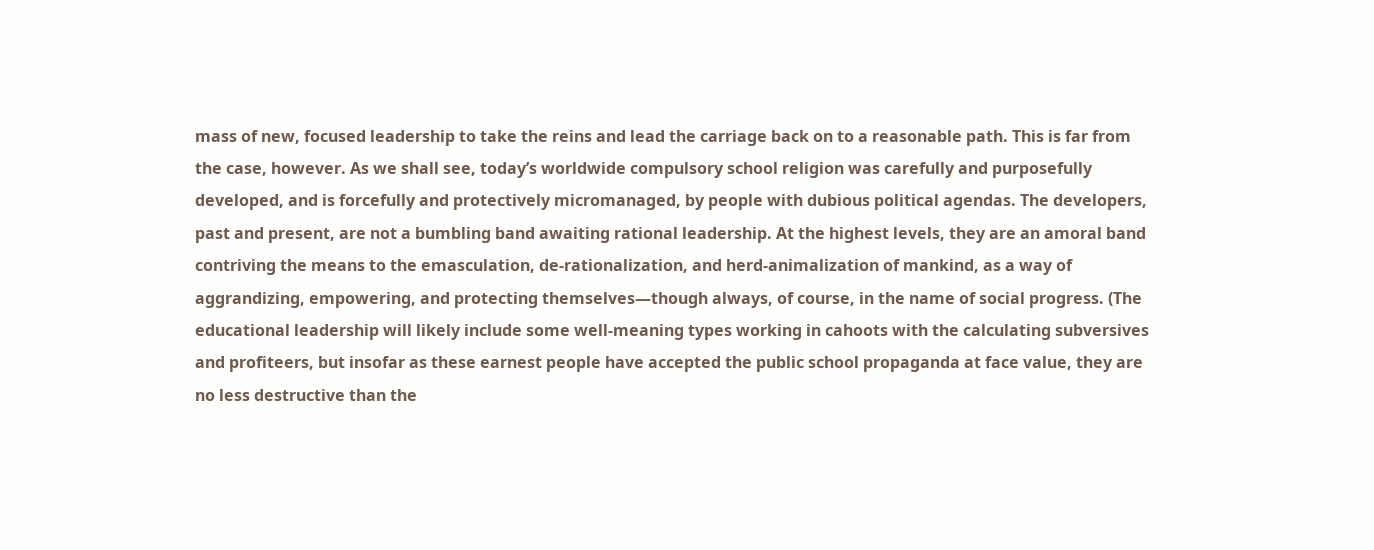mass of new, focused leadership to take the reins and lead the carriage back on to a reasonable path. This is far from the case, however. As we shall see, today’s worldwide compulsory school religion was carefully and purposefully developed, and is forcefully and protectively micromanaged, by people with dubious political agendas. The developers, past and present, are not a bumbling band awaiting rational leadership. At the highest levels, they are an amoral band contriving the means to the emasculation, de-rationalization, and herd-animalization of mankind, as a way of aggrandizing, empowering, and protecting themselves—though always, of course, in the name of social progress. (The educational leadership will likely include some well-meaning types working in cahoots with the calculating subversives and profiteers, but insofar as these earnest people have accepted the public school propaganda at face value, they are no less destructive than the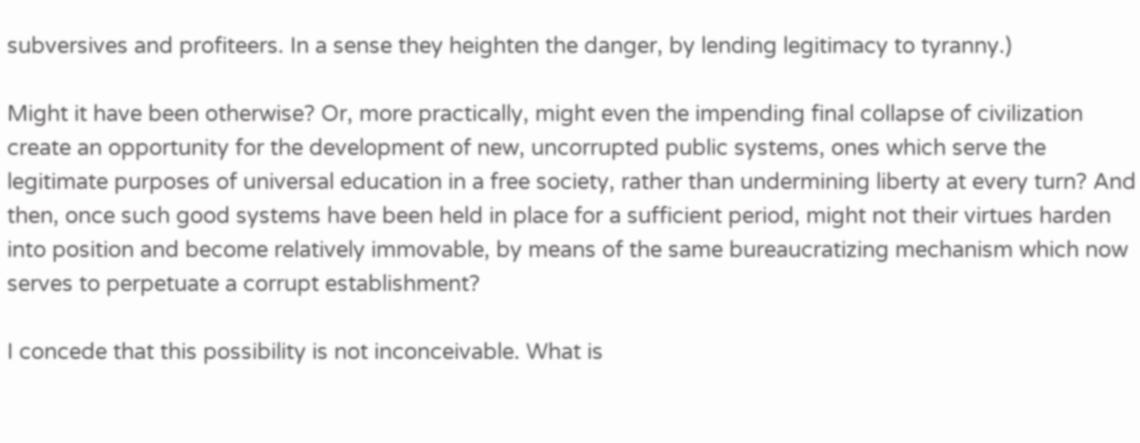subversives and profiteers. In a sense they heighten the danger, by lending legitimacy to tyranny.)

Might it have been otherwise? Or, more practically, might even the impending final collapse of civilization create an opportunity for the development of new, uncorrupted public systems, ones which serve the legitimate purposes of universal education in a free society, rather than undermining liberty at every turn? And then, once such good systems have been held in place for a sufficient period, might not their virtues harden into position and become relatively immovable, by means of the same bureaucratizing mechanism which now serves to perpetuate a corrupt establishment?

I concede that this possibility is not inconceivable. What is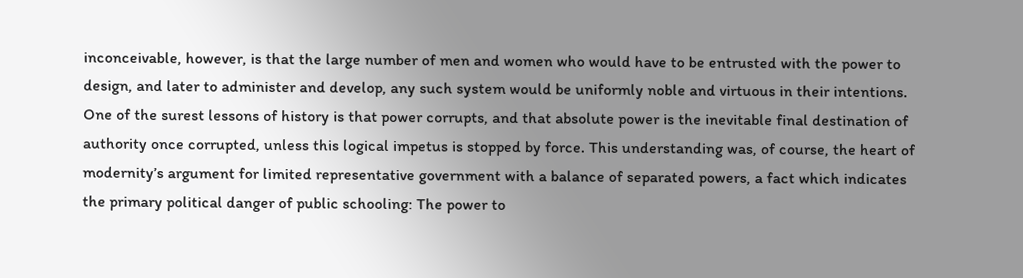inconceivable, however, is that the large number of men and women who would have to be entrusted with the power to design, and later to administer and develop, any such system would be uniformly noble and virtuous in their intentions. One of the surest lessons of history is that power corrupts, and that absolute power is the inevitable final destination of authority once corrupted, unless this logical impetus is stopped by force. This understanding was, of course, the heart of modernity’s argument for limited representative government with a balance of separated powers, a fact which indicates the primary political danger of public schooling: The power to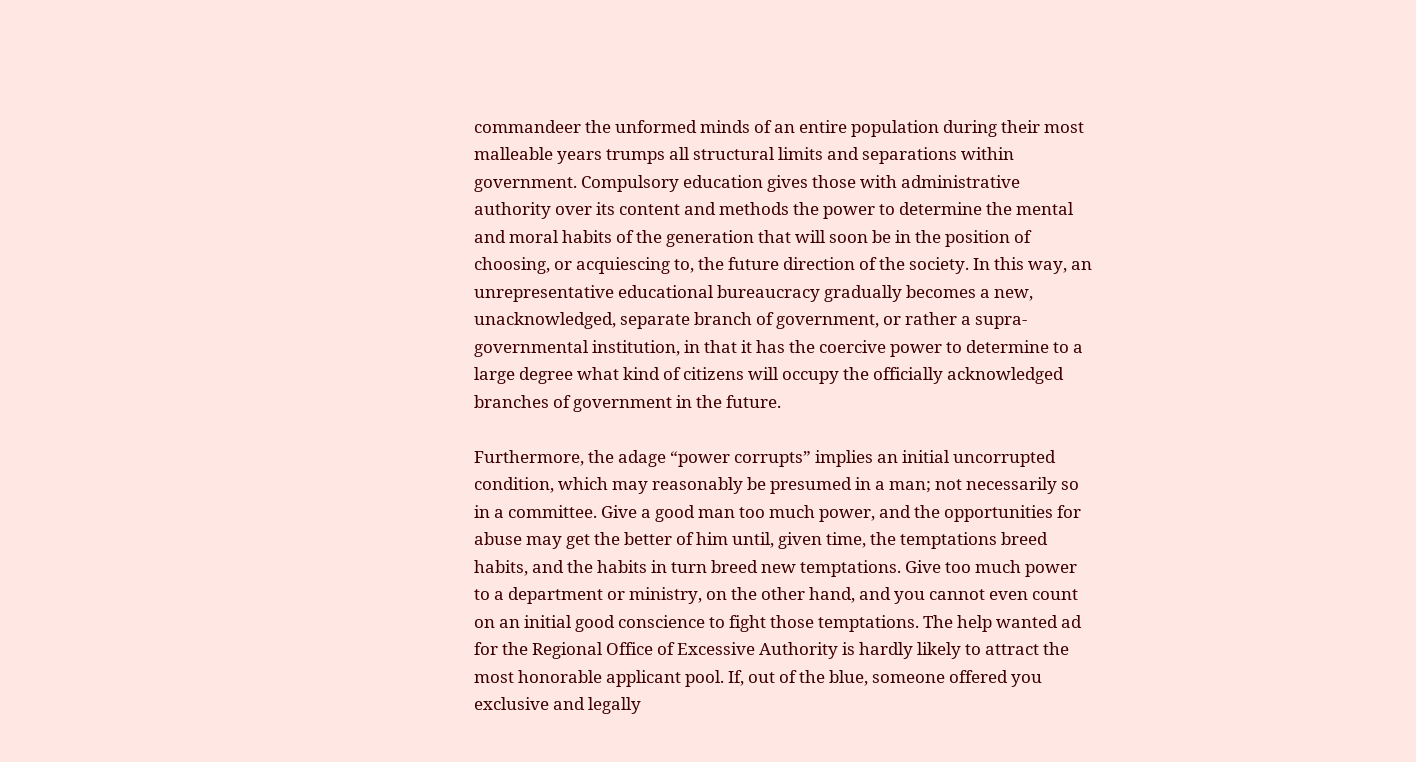commandeer the unformed minds of an entire population during their most malleable years trumps all structural limits and separations within government. Compulsory education gives those with administrative authority over its content and methods the power to determine the mental and moral habits of the generation that will soon be in the position of choosing, or acquiescing to, the future direction of the society. In this way, an unrepresentative educational bureaucracy gradually becomes a new, unacknowledged, separate branch of government, or rather a supra-governmental institution, in that it has the coercive power to determine to a large degree what kind of citizens will occupy the officially acknowledged branches of government in the future.

Furthermore, the adage “power corrupts” implies an initial uncorrupted condition, which may reasonably be presumed in a man; not necessarily so in a committee. Give a good man too much power, and the opportunities for abuse may get the better of him until, given time, the temptations breed habits, and the habits in turn breed new temptations. Give too much power to a department or ministry, on the other hand, and you cannot even count on an initial good conscience to fight those temptations. The help wanted ad for the Regional Office of Excessive Authority is hardly likely to attract the most honorable applicant pool. If, out of the blue, someone offered you exclusive and legally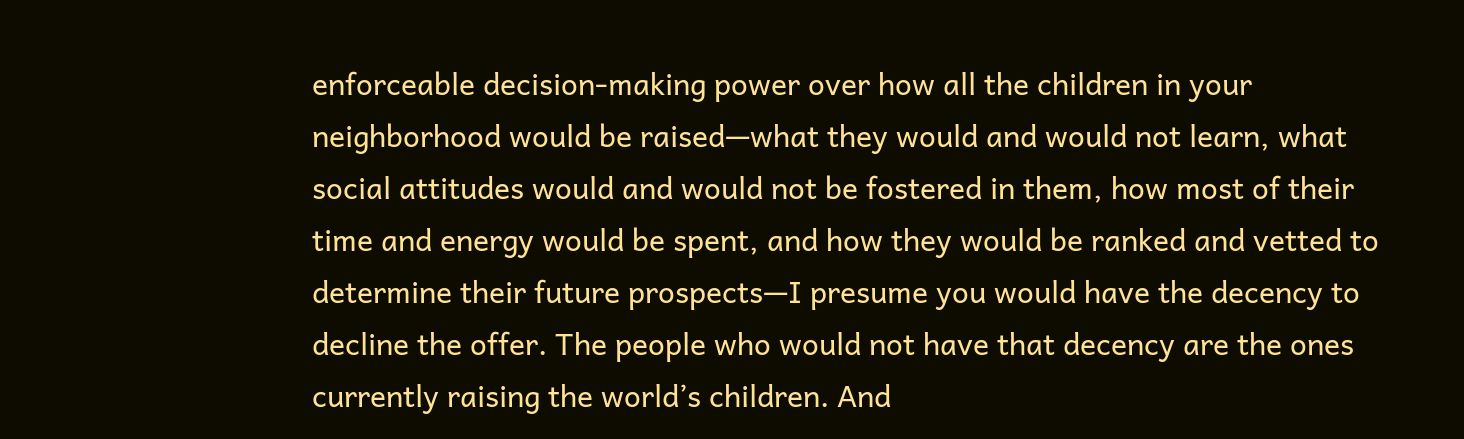enforceable decision-making power over how all the children in your neighborhood would be raised—what they would and would not learn, what social attitudes would and would not be fostered in them, how most of their time and energy would be spent, and how they would be ranked and vetted to determine their future prospects—I presume you would have the decency to decline the offer. The people who would not have that decency are the ones currently raising the world’s children. And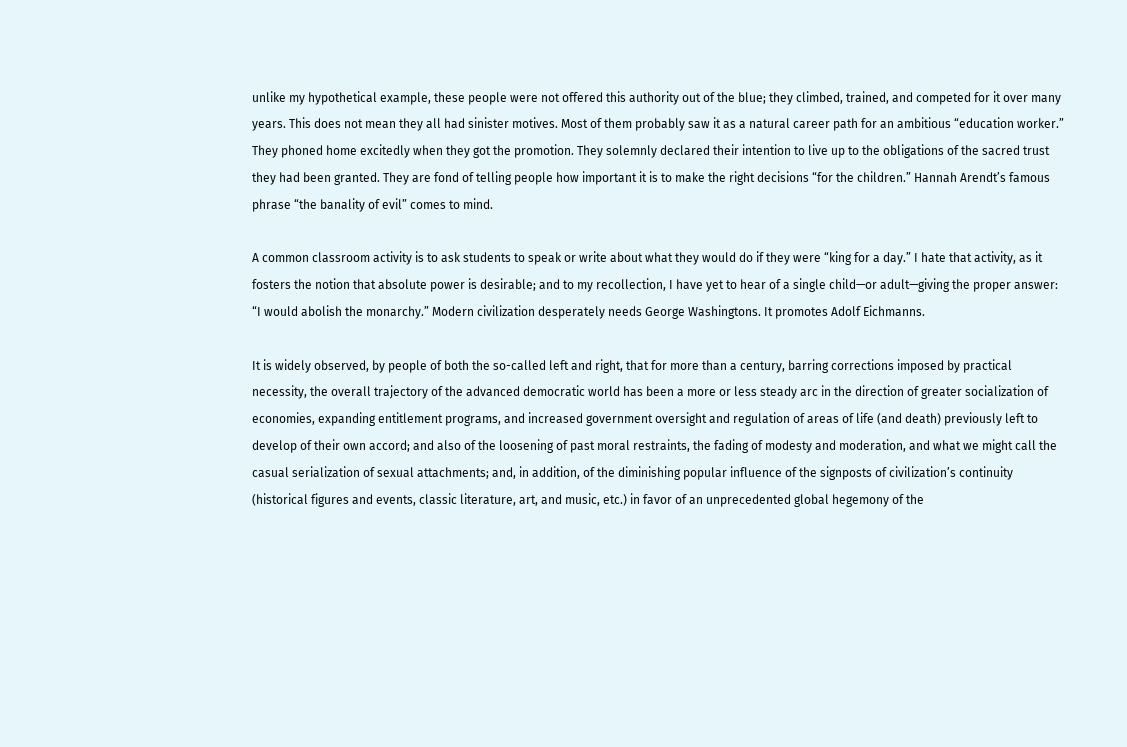unlike my hypothetical example, these people were not offered this authority out of the blue; they climbed, trained, and competed for it over many years. This does not mean they all had sinister motives. Most of them probably saw it as a natural career path for an ambitious “education worker.” They phoned home excitedly when they got the promotion. They solemnly declared their intention to live up to the obligations of the sacred trust they had been granted. They are fond of telling people how important it is to make the right decisions “for the children.” Hannah Arendt’s famous phrase “the banality of evil” comes to mind.

A common classroom activity is to ask students to speak or write about what they would do if they were “king for a day.” I hate that activity, as it fosters the notion that absolute power is desirable; and to my recollection, I have yet to hear of a single child—or adult—giving the proper answer: “I would abolish the monarchy.” Modern civilization desperately needs George Washingtons. It promotes Adolf Eichmanns.

It is widely observed, by people of both the so-called left and right, that for more than a century, barring corrections imposed by practical necessity, the overall trajectory of the advanced democratic world has been a more or less steady arc in the direction of greater socialization of economies, expanding entitlement programs, and increased government oversight and regulation of areas of life (and death) previously left to develop of their own accord; and also of the loosening of past moral restraints, the fading of modesty and moderation, and what we might call the casual serialization of sexual attachments; and, in addition, of the diminishing popular influence of the signposts of civilization’s continuity (historical figures and events, classic literature, art, and music, etc.) in favor of an unprecedented global hegemony of the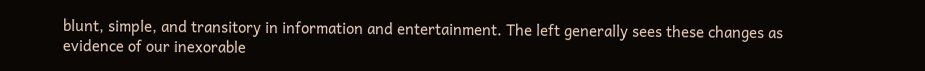blunt, simple, and transitory in information and entertainment. The left generally sees these changes as evidence of our inexorable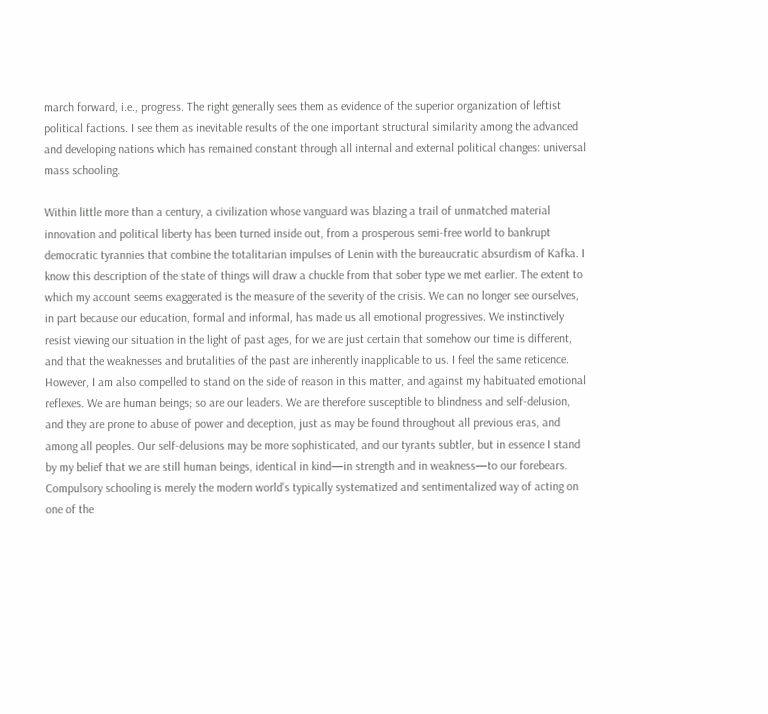march forward, i.e., progress. The right generally sees them as evidence of the superior organization of leftist political factions. I see them as inevitable results of the one important structural similarity among the advanced and developing nations which has remained constant through all internal and external political changes: universal mass schooling.

Within little more than a century, a civilization whose vanguard was blazing a trail of unmatched material innovation and political liberty has been turned inside out, from a prosperous semi-free world to bankrupt democratic tyrannies that combine the totalitarian impulses of Lenin with the bureaucratic absurdism of Kafka. I know this description of the state of things will draw a chuckle from that sober type we met earlier. The extent to which my account seems exaggerated is the measure of the severity of the crisis. We can no longer see ourselves, in part because our education, formal and informal, has made us all emotional progressives. We instinctively resist viewing our situation in the light of past ages, for we are just certain that somehow our time is different, and that the weaknesses and brutalities of the past are inherently inapplicable to us. I feel the same reticence. However, I am also compelled to stand on the side of reason in this matter, and against my habituated emotional reflexes. We are human beings; so are our leaders. We are therefore susceptible to blindness and self-delusion, and they are prone to abuse of power and deception, just as may be found throughout all previous eras, and among all peoples. Our self-delusions may be more sophisticated, and our tyrants subtler, but in essence I stand by my belief that we are still human beings, identical in kind—in strength and in weakness—to our forebears. Compulsory schooling is merely the modern world’s typically systematized and sentimentalized way of acting on one of the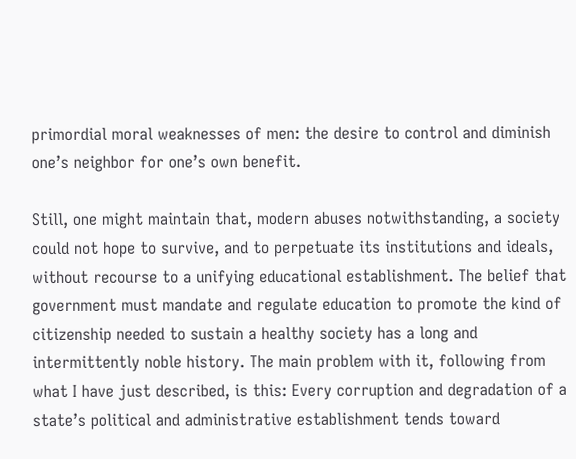primordial moral weaknesses of men: the desire to control and diminish one’s neighbor for one’s own benefit.

Still, one might maintain that, modern abuses notwithstanding, a society could not hope to survive, and to perpetuate its institutions and ideals, without recourse to a unifying educational establishment. The belief that government must mandate and regulate education to promote the kind of citizenship needed to sustain a healthy society has a long and intermittently noble history. The main problem with it, following from what I have just described, is this: Every corruption and degradation of a state’s political and administrative establishment tends toward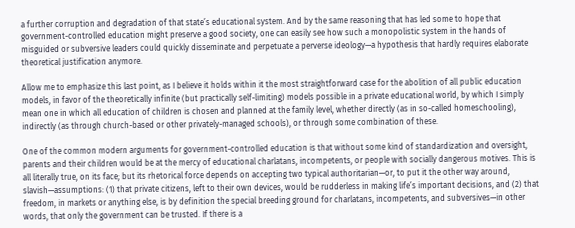a further corruption and degradation of that state’s educational system. And by the same reasoning that has led some to hope that government-controlled education might preserve a good society, one can easily see how such a monopolistic system in the hands of misguided or subversive leaders could quickly disseminate and perpetuate a perverse ideology—a hypothesis that hardly requires elaborate theoretical justification anymore.

Allow me to emphasize this last point, as I believe it holds within it the most straightforward case for the abolition of all public education models, in favor of the theoretically infinite (but practically self-limiting) models possible in a private educational world, by which I simply mean one in which all education of children is chosen and planned at the family level, whether directly (as in so-called homeschooling), indirectly (as through church-based or other privately-managed schools), or through some combination of these.

One of the common modern arguments for government-controlled education is that without some kind of standardization and oversight, parents and their children would be at the mercy of educational charlatans, incompetents, or people with socially dangerous motives. This is all literally true, on its face; but its rhetorical force depends on accepting two typical authoritarian—or, to put it the other way around, slavish—assumptions: (1) that private citizens, left to their own devices, would be rudderless in making life’s important decisions, and (2) that freedom, in markets or anything else, is by definition the special breeding ground for charlatans, incompetents, and subversives—in other words, that only the government can be trusted. If there is a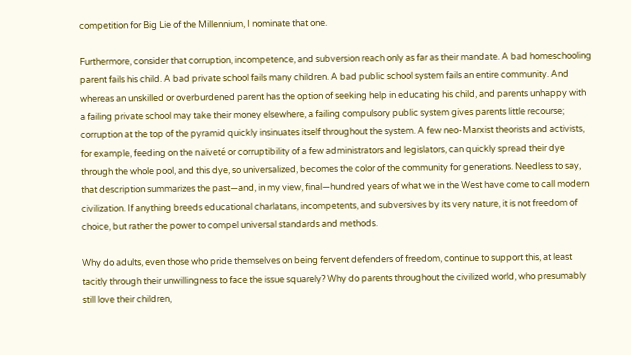competition for Big Lie of the Millennium, I nominate that one.

Furthermore, consider that corruption, incompetence, and subversion reach only as far as their mandate. A bad homeschooling parent fails his child. A bad private school fails many children. A bad public school system fails an entire community. And whereas an unskilled or overburdened parent has the option of seeking help in educating his child, and parents unhappy with a failing private school may take their money elsewhere, a failing compulsory public system gives parents little recourse; corruption at the top of the pyramid quickly insinuates itself throughout the system. A few neo-Marxist theorists and activists, for example, feeding on the naïveté or corruptibility of a few administrators and legislators, can quickly spread their dye through the whole pool, and this dye, so universalized, becomes the color of the community for generations. Needless to say, that description summarizes the past—and, in my view, final—hundred years of what we in the West have come to call modern civilization. If anything breeds educational charlatans, incompetents, and subversives by its very nature, it is not freedom of choice, but rather the power to compel universal standards and methods.

Why do adults, even those who pride themselves on being fervent defenders of freedom, continue to support this, at least tacitly through their unwillingness to face the issue squarely? Why do parents throughout the civilized world, who presumably still love their children,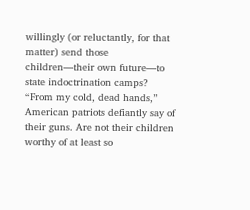willingly (or reluctantly, for that matter) send those children—their own future—to state indoctrination camps? “From my cold, dead hands,” American patriots defiantly say of their guns. Are not their children worthy of at least so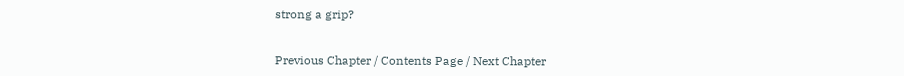strong a grip?


Previous Chapter / Contents Page / Next Chapter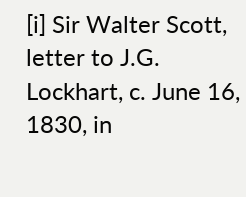[i] Sir Walter Scott, letter to J.G. Lockhart, c. June 16, 1830, in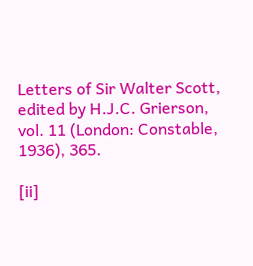Letters of Sir Walter Scott, edited by H.J.C. Grierson, vol. 11 (London: Constable, 1936), 365.

[ii]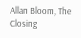Allan Bloom, The Closing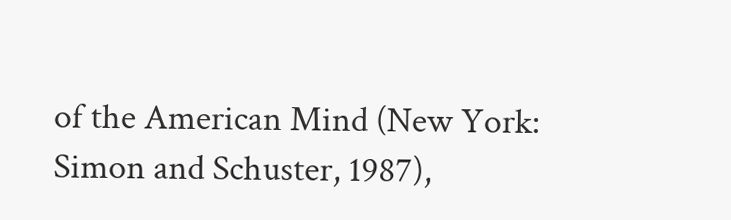of the American Mind (New York: Simon and Schuster, 1987),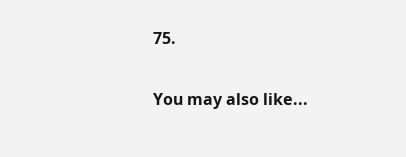75.

You may also like...